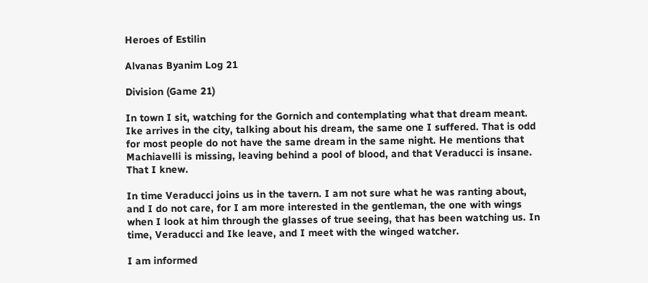Heroes of Estilin

Alvanas Byanim Log 21

Division (Game 21)

In town I sit, watching for the Gornich and contemplating what that dream meant. Ike arrives in the city, talking about his dream, the same one I suffered. That is odd for most people do not have the same dream in the same night. He mentions that Machiavelli is missing, leaving behind a pool of blood, and that Veraducci is insane. That I knew.

In time Veraducci joins us in the tavern. I am not sure what he was ranting about, and I do not care, for I am more interested in the gentleman, the one with wings when I look at him through the glasses of true seeing, that has been watching us. In time, Veraducci and Ike leave, and I meet with the winged watcher.

I am informed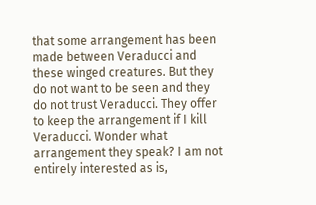that some arrangement has been made between Veraducci and these winged creatures. But they do not want to be seen and they do not trust Veraducci. They offer to keep the arrangement if I kill Veraducci. Wonder what arrangement they speak? I am not entirely interested as is,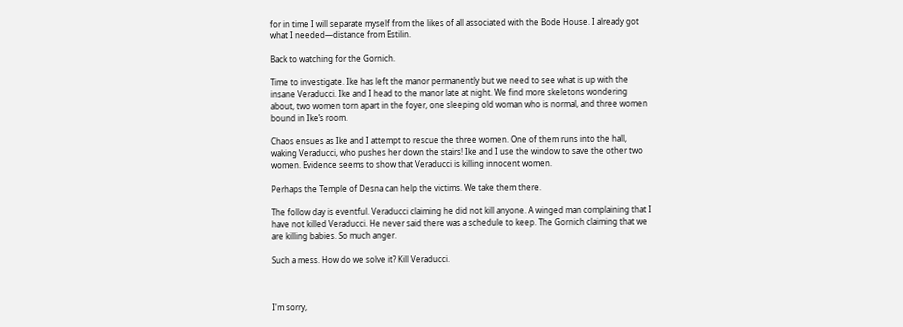for in time I will separate myself from the likes of all associated with the Bode House. I already got what I needed—distance from Estilin.

Back to watching for the Gornich.

Time to investigate. Ike has left the manor permanently but we need to see what is up with the insane Veraducci. Ike and I head to the manor late at night. We find more skeletons wondering about, two women torn apart in the foyer, one sleeping old woman who is normal, and three women bound in Ike’s room.

Chaos ensues as Ike and I attempt to rescue the three women. One of them runs into the hall, waking Veraducci, who pushes her down the stairs! Ike and I use the window to save the other two women. Evidence seems to show that Veraducci is killing innocent women.

Perhaps the Temple of Desna can help the victims. We take them there.

The follow day is eventful. Veraducci claiming he did not kill anyone. A winged man complaining that I have not killed Veraducci. He never said there was a schedule to keep. The Gornich claiming that we are killing babies. So much anger.

Such a mess. How do we solve it? Kill Veraducci.



I'm sorry,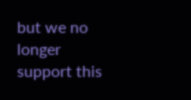but we no longer support this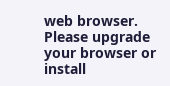web browser. Please upgrade your browser or install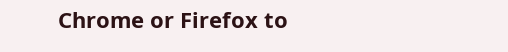Chrome or Firefox to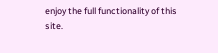enjoy the full functionality of this site.